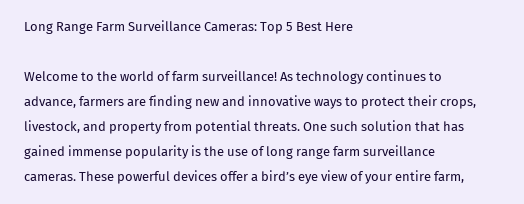Long Range Farm Surveillance Cameras: Top 5 Best Here

Welcome to the world of farm surveillance! As technology continues to advance, farmers are finding new and innovative ways to protect their crops, livestock, and property from potential threats. One such solution that has gained immense popularity is the use of long range farm surveillance cameras. These powerful devices offer a bird’s eye view of your entire farm,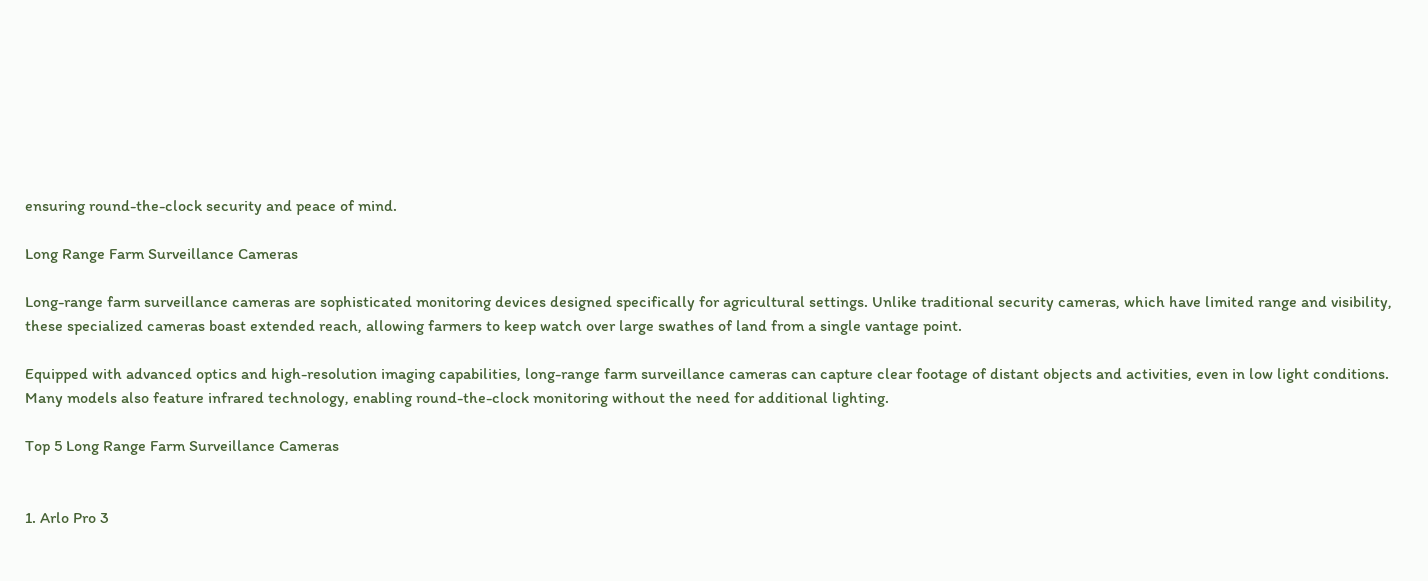ensuring round-the-clock security and peace of mind.

Long Range Farm Surveillance Cameras

Long-range farm surveillance cameras are sophisticated monitoring devices designed specifically for agricultural settings. Unlike traditional security cameras, which have limited range and visibility, these specialized cameras boast extended reach, allowing farmers to keep watch over large swathes of land from a single vantage point.

Equipped with advanced optics and high-resolution imaging capabilities, long-range farm surveillance cameras can capture clear footage of distant objects and activities, even in low light conditions. Many models also feature infrared technology, enabling round-the-clock monitoring without the need for additional lighting.

Top 5 Long Range Farm Surveillance Cameras


1. Arlo Pro 3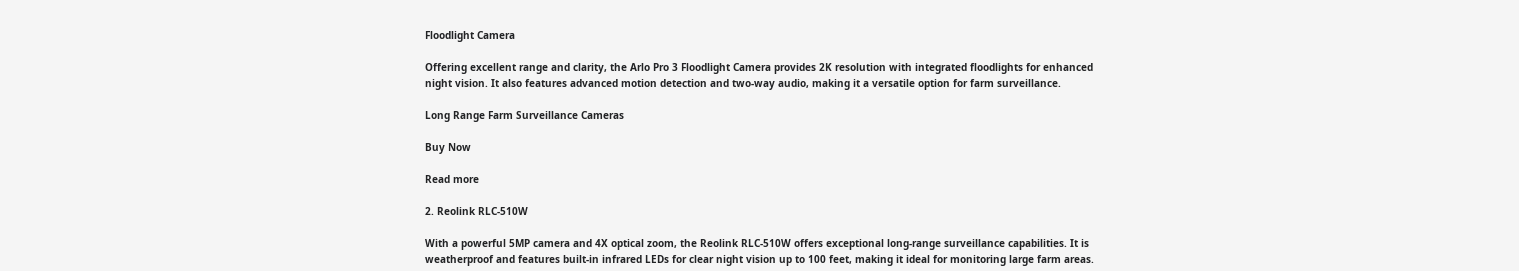Floodlight Camera

Offering excellent range and clarity, the Arlo Pro 3 Floodlight Camera provides 2K resolution with integrated floodlights for enhanced night vision. It also features advanced motion detection and two-way audio, making it a versatile option for farm surveillance.

Long Range Farm Surveillance Cameras

Buy Now

Read more

2. Reolink RLC-510W

With a powerful 5MP camera and 4X optical zoom, the Reolink RLC-510W offers exceptional long-range surveillance capabilities. It is weatherproof and features built-in infrared LEDs for clear night vision up to 100 feet, making it ideal for monitoring large farm areas.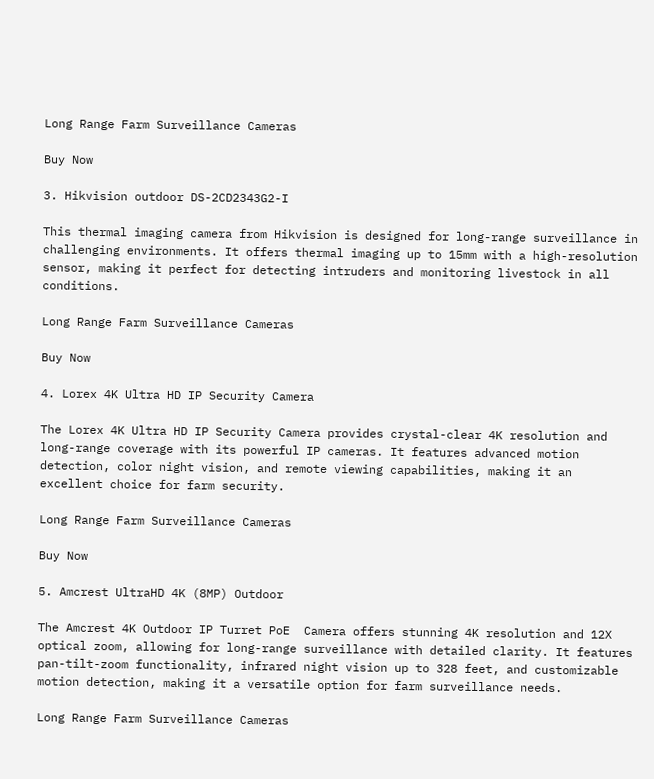Long Range Farm Surveillance Cameras

Buy Now

3. Hikvision outdoor DS-2CD2343G2-I

This thermal imaging camera from Hikvision is designed for long-range surveillance in challenging environments. It offers thermal imaging up to 15mm with a high-resolution sensor, making it perfect for detecting intruders and monitoring livestock in all conditions.

Long Range Farm Surveillance Cameras

Buy Now

4. Lorex 4K Ultra HD IP Security Camera

The Lorex 4K Ultra HD IP Security Camera provides crystal-clear 4K resolution and long-range coverage with its powerful IP cameras. It features advanced motion detection, color night vision, and remote viewing capabilities, making it an excellent choice for farm security.

Long Range Farm Surveillance Cameras

Buy Now

5. Amcrest UltraHD 4K (8MP) Outdoor

The Amcrest 4K Outdoor IP Turret PoE  Camera offers stunning 4K resolution and 12X optical zoom, allowing for long-range surveillance with detailed clarity. It features pan-tilt-zoom functionality, infrared night vision up to 328 feet, and customizable motion detection, making it a versatile option for farm surveillance needs.

Long Range Farm Surveillance Cameras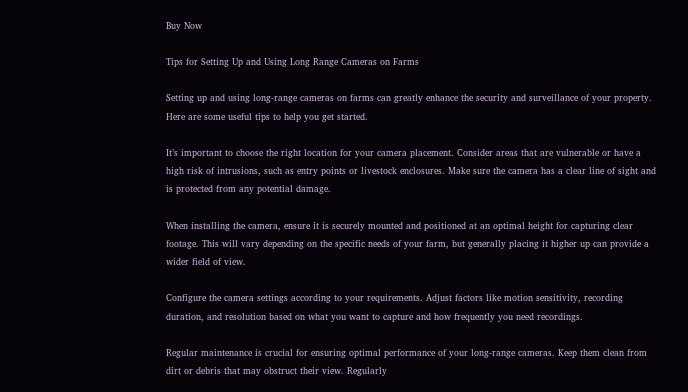Buy Now

Tips for Setting Up and Using Long Range Cameras on Farms

Setting up and using long-range cameras on farms can greatly enhance the security and surveillance of your property. Here are some useful tips to help you get started.

It’s important to choose the right location for your camera placement. Consider areas that are vulnerable or have a high risk of intrusions, such as entry points or livestock enclosures. Make sure the camera has a clear line of sight and is protected from any potential damage.

When installing the camera, ensure it is securely mounted and positioned at an optimal height for capturing clear footage. This will vary depending on the specific needs of your farm, but generally placing it higher up can provide a wider field of view.

Configure the camera settings according to your requirements. Adjust factors like motion sensitivity, recording duration, and resolution based on what you want to capture and how frequently you need recordings.

Regular maintenance is crucial for ensuring optimal performance of your long-range cameras. Keep them clean from dirt or debris that may obstruct their view. Regularly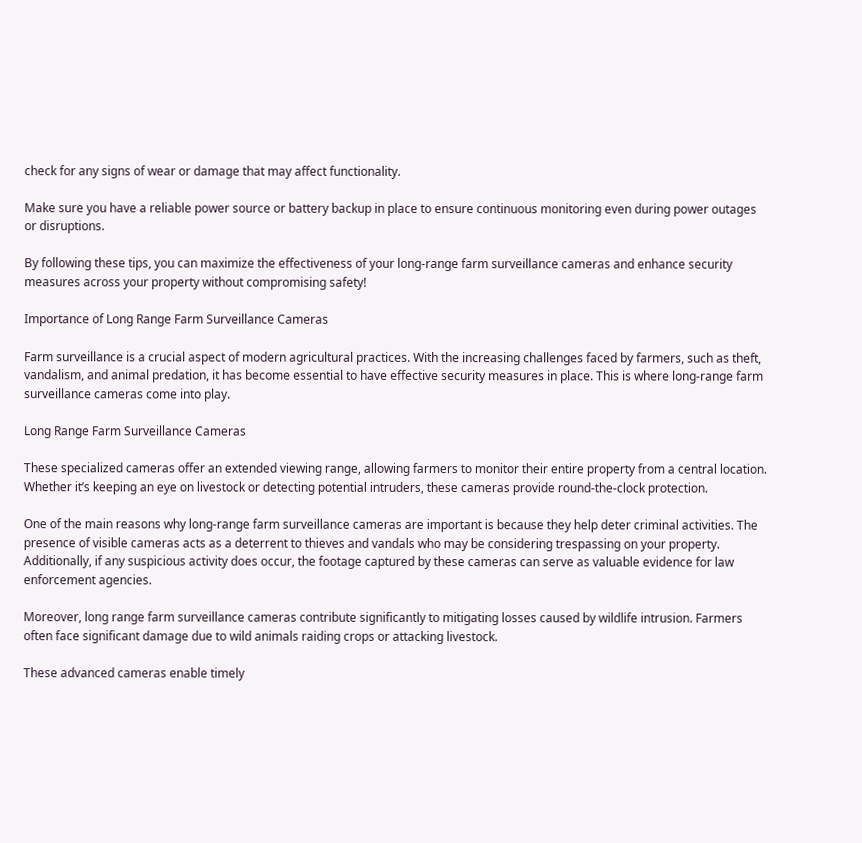check for any signs of wear or damage that may affect functionality.

Make sure you have a reliable power source or battery backup in place to ensure continuous monitoring even during power outages or disruptions.

By following these tips, you can maximize the effectiveness of your long-range farm surveillance cameras and enhance security measures across your property without compromising safety!

Importance of Long Range Farm Surveillance Cameras

Farm surveillance is a crucial aspect of modern agricultural practices. With the increasing challenges faced by farmers, such as theft, vandalism, and animal predation, it has become essential to have effective security measures in place. This is where long-range farm surveillance cameras come into play.

Long Range Farm Surveillance Cameras

These specialized cameras offer an extended viewing range, allowing farmers to monitor their entire property from a central location. Whether it’s keeping an eye on livestock or detecting potential intruders, these cameras provide round-the-clock protection.

One of the main reasons why long-range farm surveillance cameras are important is because they help deter criminal activities. The presence of visible cameras acts as a deterrent to thieves and vandals who may be considering trespassing on your property. Additionally, if any suspicious activity does occur, the footage captured by these cameras can serve as valuable evidence for law enforcement agencies.

Moreover, long range farm surveillance cameras contribute significantly to mitigating losses caused by wildlife intrusion. Farmers often face significant damage due to wild animals raiding crops or attacking livestock.

These advanced cameras enable timely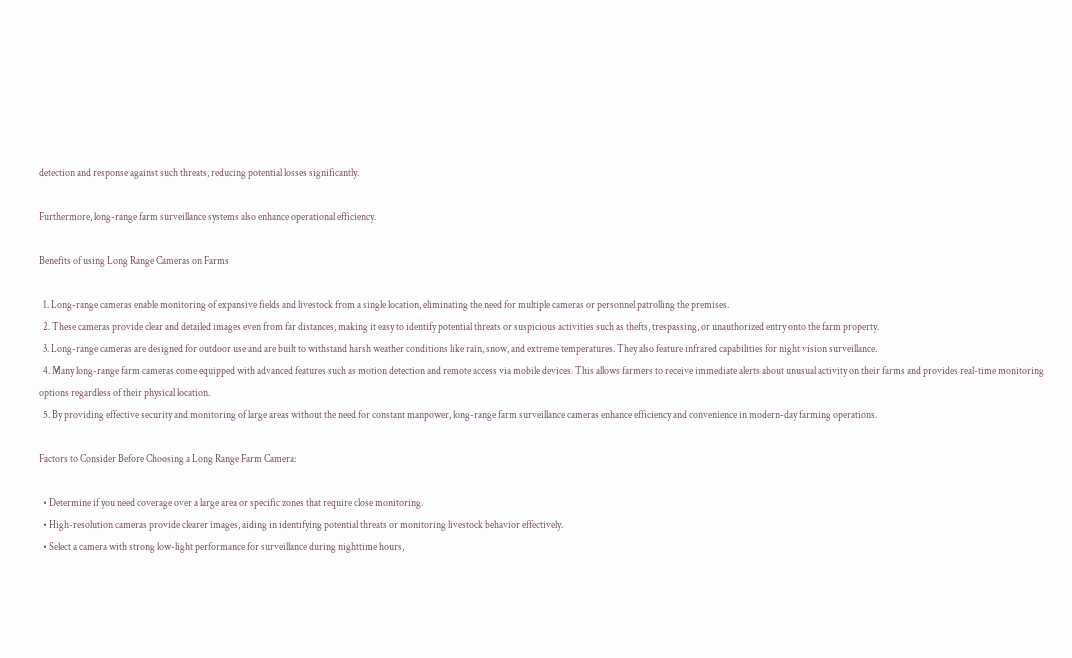detection and response against such threats, reducing potential losses significantly.

Furthermore, long-range farm surveillance systems also enhance operational efficiency.

Benefits of using Long Range Cameras on Farms

  1. Long-range cameras enable monitoring of expansive fields and livestock from a single location, eliminating the need for multiple cameras or personnel patrolling the premises.
  2. These cameras provide clear and detailed images even from far distances, making it easy to identify potential threats or suspicious activities such as thefts, trespassing, or unauthorized entry onto the farm property.
  3. Long-range cameras are designed for outdoor use and are built to withstand harsh weather conditions like rain, snow, and extreme temperatures. They also feature infrared capabilities for night vision surveillance.
  4. Many long-range farm cameras come equipped with advanced features such as motion detection and remote access via mobile devices. This allows farmers to receive immediate alerts about unusual activity on their farms and provides real-time monitoring options regardless of their physical location.
  5. By providing effective security and monitoring of large areas without the need for constant manpower, long-range farm surveillance cameras enhance efficiency and convenience in modern-day farming operations.

Factors to Consider Before Choosing a Long Range Farm Camera:

  • Determine if you need coverage over a large area or specific zones that require close monitoring.
  • High-resolution cameras provide clearer images, aiding in identifying potential threats or monitoring livestock behavior effectively.
  • Select a camera with strong low-light performance for surveillance during nighttime hours,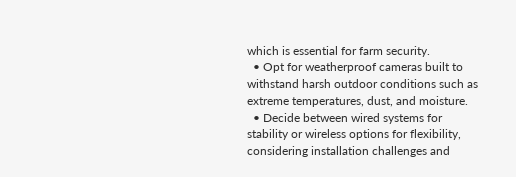which is essential for farm security.
  • Opt for weatherproof cameras built to withstand harsh outdoor conditions such as extreme temperatures, dust, and moisture.
  • Decide between wired systems for stability or wireless options for flexibility, considering installation challenges and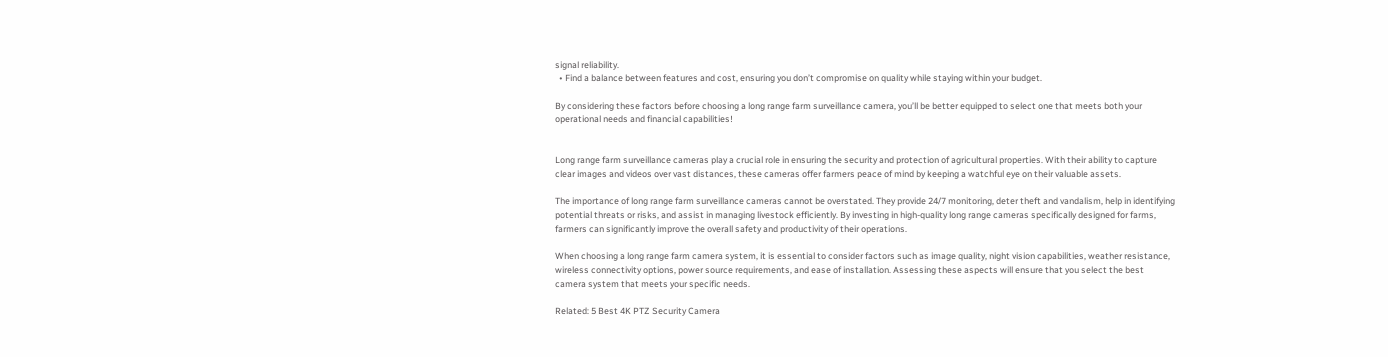signal reliability.
  • Find a balance between features and cost, ensuring you don’t compromise on quality while staying within your budget.

By considering these factors before choosing a long range farm surveillance camera, you’ll be better equipped to select one that meets both your operational needs and financial capabilities!


Long range farm surveillance cameras play a crucial role in ensuring the security and protection of agricultural properties. With their ability to capture clear images and videos over vast distances, these cameras offer farmers peace of mind by keeping a watchful eye on their valuable assets.

The importance of long range farm surveillance cameras cannot be overstated. They provide 24/7 monitoring, deter theft and vandalism, help in identifying potential threats or risks, and assist in managing livestock efficiently. By investing in high-quality long range cameras specifically designed for farms, farmers can significantly improve the overall safety and productivity of their operations.

When choosing a long range farm camera system, it is essential to consider factors such as image quality, night vision capabilities, weather resistance, wireless connectivity options, power source requirements, and ease of installation. Assessing these aspects will ensure that you select the best camera system that meets your specific needs.

Related: 5 Best 4K PTZ Security Camera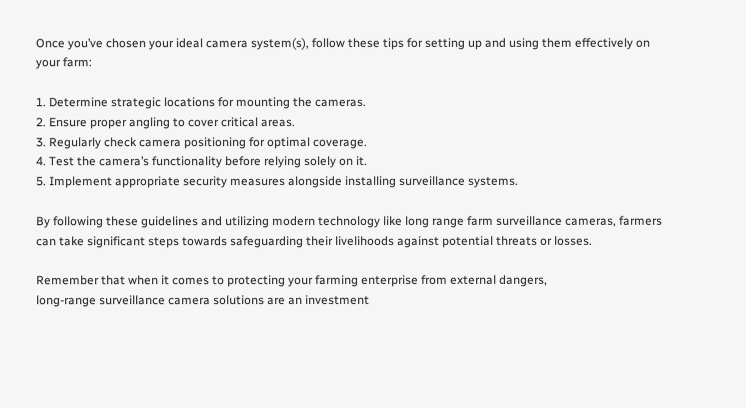Once you’ve chosen your ideal camera system(s), follow these tips for setting up and using them effectively on your farm:

1. Determine strategic locations for mounting the cameras.
2. Ensure proper angling to cover critical areas.
3. Regularly check camera positioning for optimal coverage.
4. Test the camera’s functionality before relying solely on it.
5. Implement appropriate security measures alongside installing surveillance systems.

By following these guidelines and utilizing modern technology like long range farm surveillance cameras, farmers can take significant steps towards safeguarding their livelihoods against potential threats or losses.

Remember that when it comes to protecting your farming enterprise from external dangers,
long-range surveillance camera solutions are an investment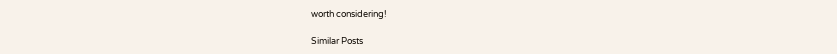worth considering!

Similar Posts